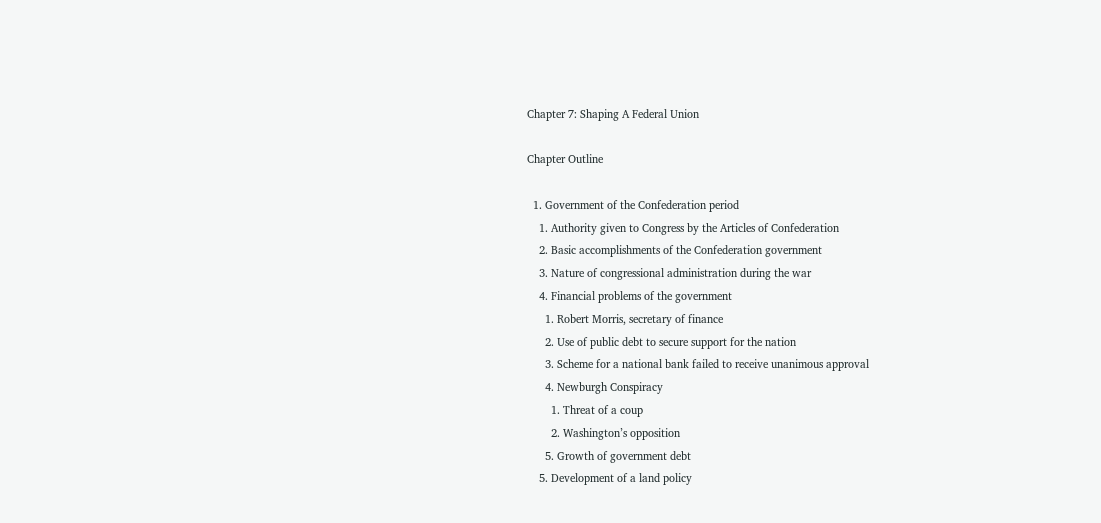Chapter 7: Shaping A Federal Union

Chapter Outline

  1. Government of the Confederation period
    1. Authority given to Congress by the Articles of Confederation
    2. Basic accomplishments of the Confederation government
    3. Nature of congressional administration during the war
    4. Financial problems of the government
      1. Robert Morris, secretary of finance
      2. Use of public debt to secure support for the nation
      3. Scheme for a national bank failed to receive unanimous approval
      4. Newburgh Conspiracy
        1. Threat of a coup
        2. Washington’s opposition
      5. Growth of government debt
    5. Development of a land policy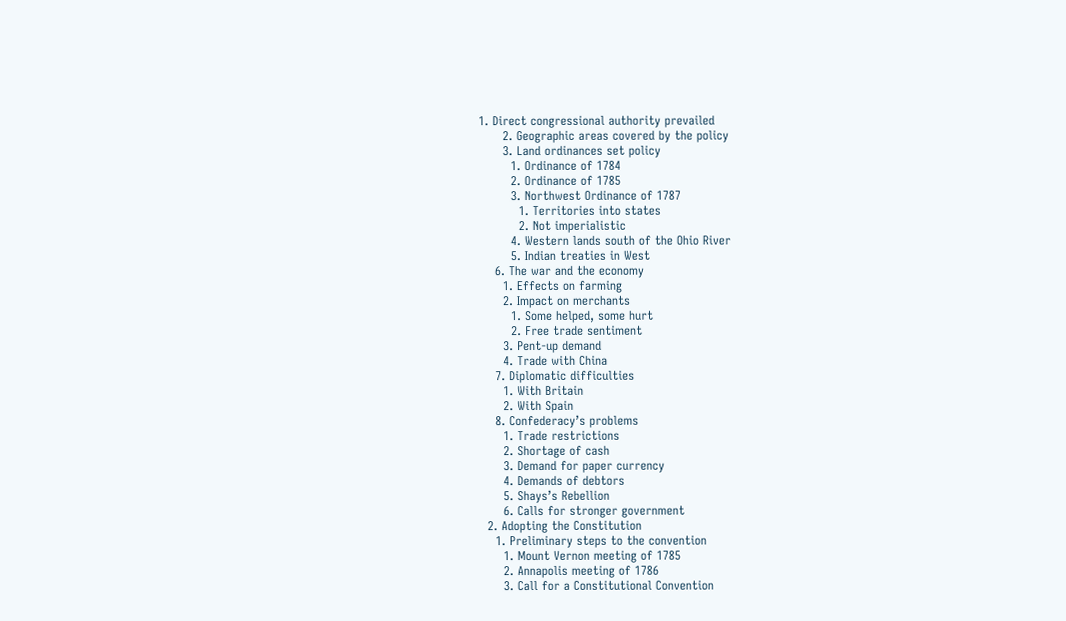1. Direct congressional authority prevailed
      2. Geographic areas covered by the policy
      3. Land ordinances set policy
        1. Ordinance of 1784
        2. Ordinance of 1785
        3. Northwest Ordinance of 1787
          1. Territories into states
          2. Not imperialistic
        4. Western lands south of the Ohio River
        5. Indian treaties in West
    6. The war and the economy
      1. Effects on farming
      2. Impact on merchants
        1. Some helped, some hurt
        2. Free trade sentiment
      3. Pent-up demand
      4. Trade with China
    7. Diplomatic difficulties
      1. With Britain
      2. With Spain
    8. Confederacy’s problems
      1. Trade restrictions
      2. Shortage of cash
      3. Demand for paper currency
      4. Demands of debtors
      5. Shays’s Rebellion
      6. Calls for stronger government
  2. Adopting the Constitution
    1. Preliminary steps to the convention
      1. Mount Vernon meeting of 1785
      2. Annapolis meeting of 1786
      3. Call for a Constitutional Convention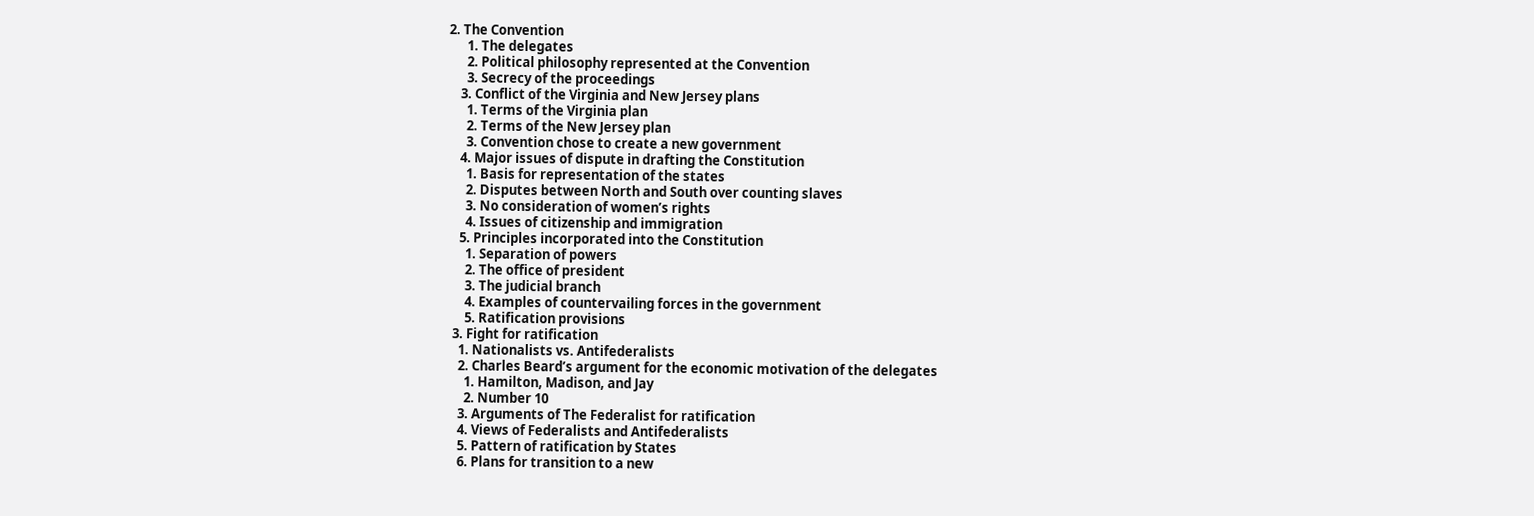2. The Convention
      1. The delegates
      2. Political philosophy represented at the Convention
      3. Secrecy of the proceedings
    3. Conflict of the Virginia and New Jersey plans
      1. Terms of the Virginia plan
      2. Terms of the New Jersey plan
      3. Convention chose to create a new government
    4. Major issues of dispute in drafting the Constitution
      1. Basis for representation of the states
      2. Disputes between North and South over counting slaves
      3. No consideration of women’s rights
      4. Issues of citizenship and immigration
    5. Principles incorporated into the Constitution
      1. Separation of powers
      2. The office of president
      3. The judicial branch
      4. Examples of countervailing forces in the government
      5. Ratification provisions
  3. Fight for ratification
    1. Nationalists vs. Antifederalists
    2. Charles Beard’s argument for the economic motivation of the delegates
      1. Hamilton, Madison, and Jay
      2. Number 10
    3. Arguments of The Federalist for ratification
    4. Views of Federalists and Antifederalists
    5. Pattern of ratification by States
    6. Plans for transition to a new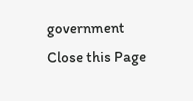government
Close this Page